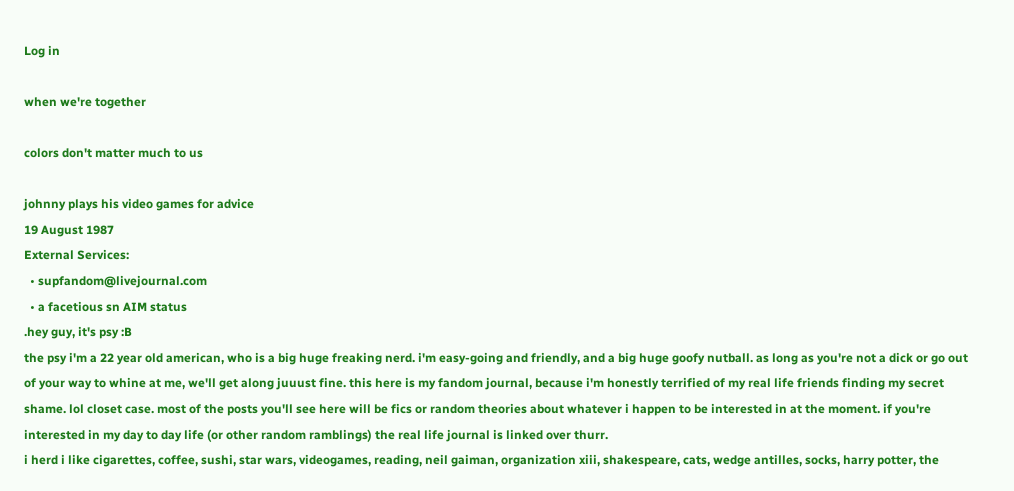Log in

when we're together

colors don't matter much to us

johnny plays his video games for advice
19 August 1987
External Services:
  • supfandom@livejournal.com
  • a facetious sn AIM status
.hey guy, it's psy :B
the psy i'm a 22 year old american, who is a big huge freaking nerd. i'm easy-going and friendly, and a big huge goofy nutball. as long as you're not a dick or go out of your way to whine at me, we'll get along juuust fine. this here is my fandom journal, because i'm honestly terrified of my real life friends finding my secret shame. lol closet case. most of the posts you'll see here will be fics or random theories about whatever i happen to be interested in at the moment. if you're interested in my day to day life (or other random ramblings) the real life journal is linked over thurr.
i herd i like cigarettes, coffee, sushi, star wars, videogames, reading, neil gaiman, organization xiii, shakespeare, cats, wedge antilles, socks, harry potter, the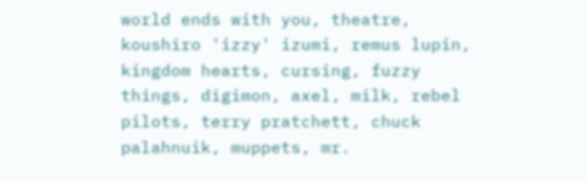world ends with you, theatre, koushiro 'izzy' izumi, remus lupin, kingdom hearts, cursing, fuzzy things, digimon, axel, milk, rebel pilots, terry pratchett, chuck palahnuik, muppets, mr.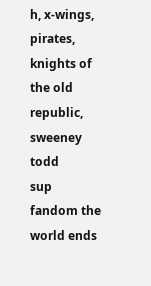h, x-wings, pirates, knights of the old republic, sweeney todd
sup fandom the world ends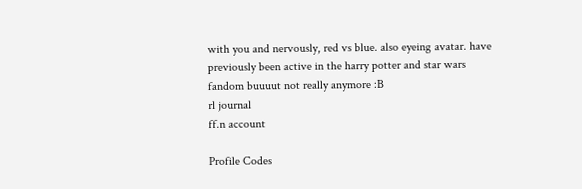with you and nervously, red vs blue. also eyeing avatar. have previously been active in the harry potter and star wars fandom buuuut not really anymore :B
rl journal
ff.n account

Profile Codes